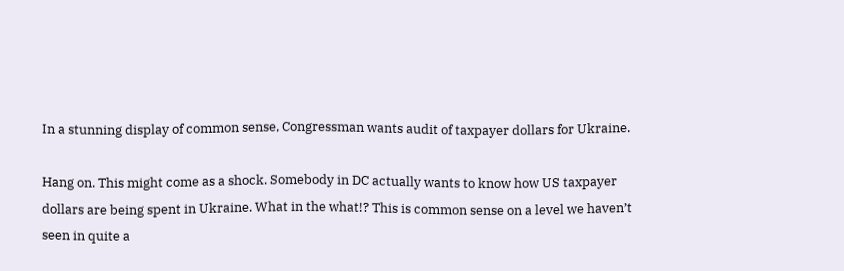In a stunning display of common sense, Congressman wants audit of taxpayer dollars for Ukraine.

Hang on. This might come as a shock. Somebody in DC actually wants to know how US taxpayer dollars are being spent in Ukraine. What in the what!? This is common sense on a level we haven’t seen in quite a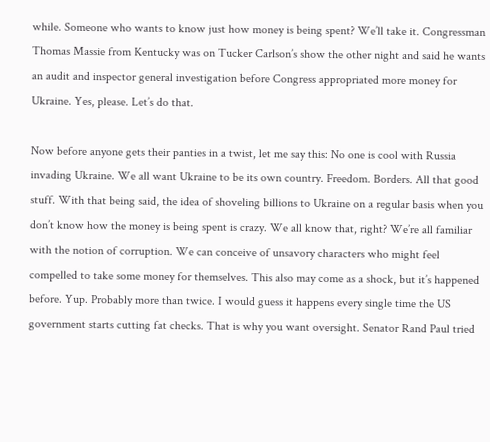while. Someone who wants to know just how money is being spent? We’ll take it. Congressman Thomas Massie from Kentucky was on Tucker Carlson’s show the other night and said he wants an audit and inspector general investigation before Congress appropriated more money for Ukraine. Yes, please. Let’s do that.

Now before anyone gets their panties in a twist, let me say this: No one is cool with Russia invading Ukraine. We all want Ukraine to be its own country. Freedom. Borders. All that good stuff. With that being said, the idea of shoveling billions to Ukraine on a regular basis when you don’t know how the money is being spent is crazy. We all know that, right? We’re all familiar with the notion of corruption. We can conceive of unsavory characters who might feel compelled to take some money for themselves. This also may come as a shock, but it’s happened before. Yup. Probably more than twice. I would guess it happens every single time the US government starts cutting fat checks. That is why you want oversight. Senator Rand Paul tried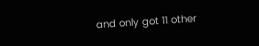and only got 11 other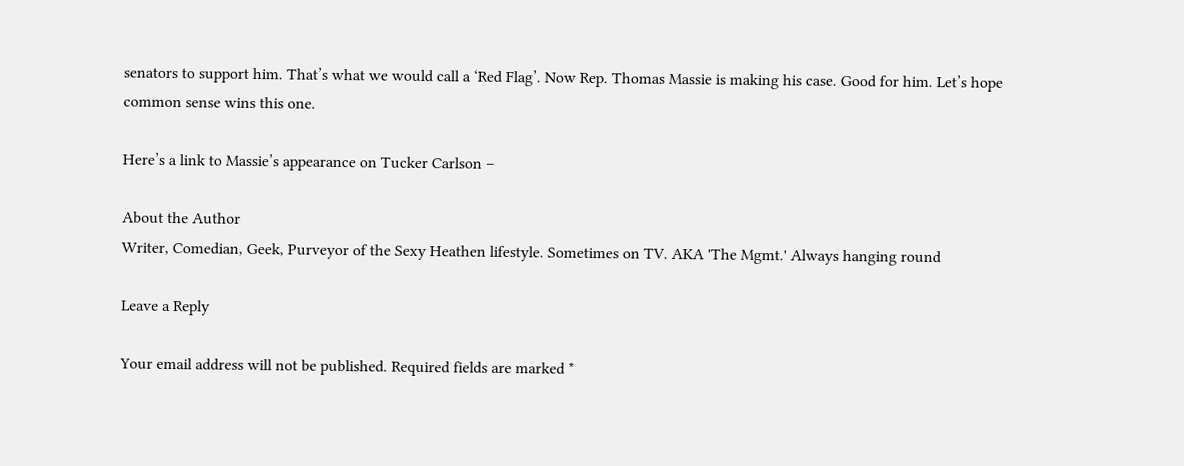senators to support him. That’s what we would call a ‘Red Flag’. Now Rep. Thomas Massie is making his case. Good for him. Let’s hope common sense wins this one.

Here’s a link to Massie’s appearance on Tucker Carlson –

About the Author
Writer, Comedian, Geek, Purveyor of the Sexy Heathen lifestyle. Sometimes on TV. AKA 'The Mgmt.' Always hanging round

Leave a Reply

Your email address will not be published. Required fields are marked *